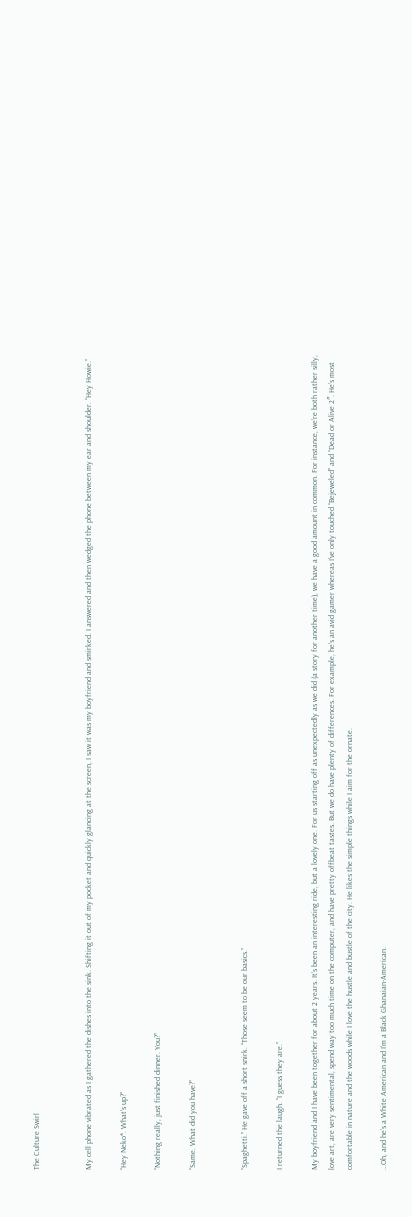The Culture Swirl


My cell phone vibrated as I gathered the dishes into the sink. Shifting it out of my pocket and quickly glancing at the screen, I saw it was my boyfriend and smirked. I answered and then wedged the phone between my ear and shoulder. “Hey Howie.”

“Hey Neko*. What’s up?”

“Nothing really, just finished dinner. You?”

“Same. What did you have?”


“Spaghetti.” He gave off a short snirk. “Those seem to be our basics.”

I returned the laugh. “I guess they are.”

My boyfriend and I have been together for about 2 years. It’s been an interesting ride, but a lovely one. For us starting off as unexpectedly as we did (a story for another time), we have a good amount in common. For instance, we’re both rather silly, love art, are very sentimental, spend way too much time on the computer, and have pretty offbeat tastes. But we do have plenty of differences. For example, he’s an avid gamer whereas I’ve only touched “Bejeweled” and “Dead or Alive 2″. He’s most comfortable in nature and the woods while I love the hustle and bustle of the city. He likes the simple things while I aim for the ornate.

…Oh, and he’s a White American and I’m a Black Ghanaian-American.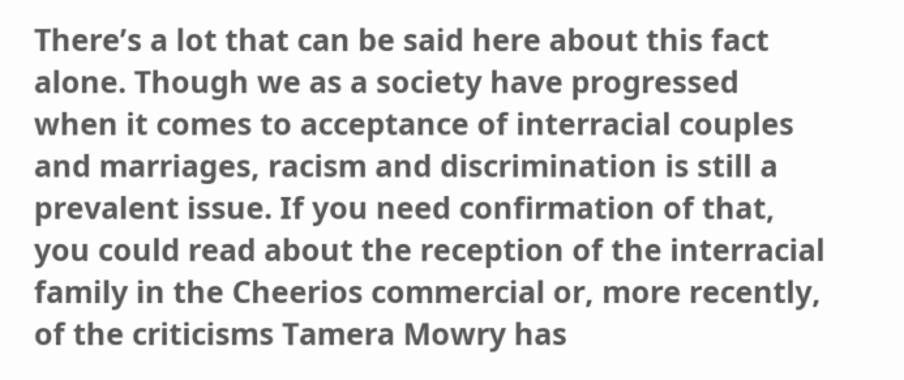There’s a lot that can be said here about this fact alone. Though we as a society have progressed when it comes to acceptance of interracial couples and marriages, racism and discrimination is still a prevalent issue. If you need confirmation of that, you could read about the reception of the interracial family in the Cheerios commercial or, more recently, of the criticisms Tamera Mowry has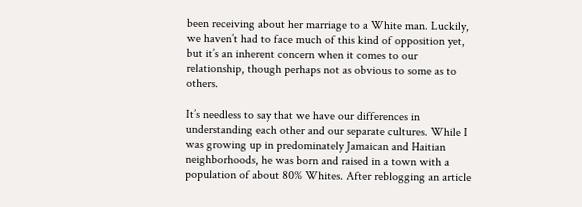been receiving about her marriage to a White man. Luckily, we haven’t had to face much of this kind of opposition yet, but it’s an inherent concern when it comes to our relationship, though perhaps not as obvious to some as to others.

It’s needless to say that we have our differences in understanding each other and our separate cultures. While I was growing up in predominately Jamaican and Haitian neighborhoods, he was born and raised in a town with a population of about 80% Whites. After reblogging an article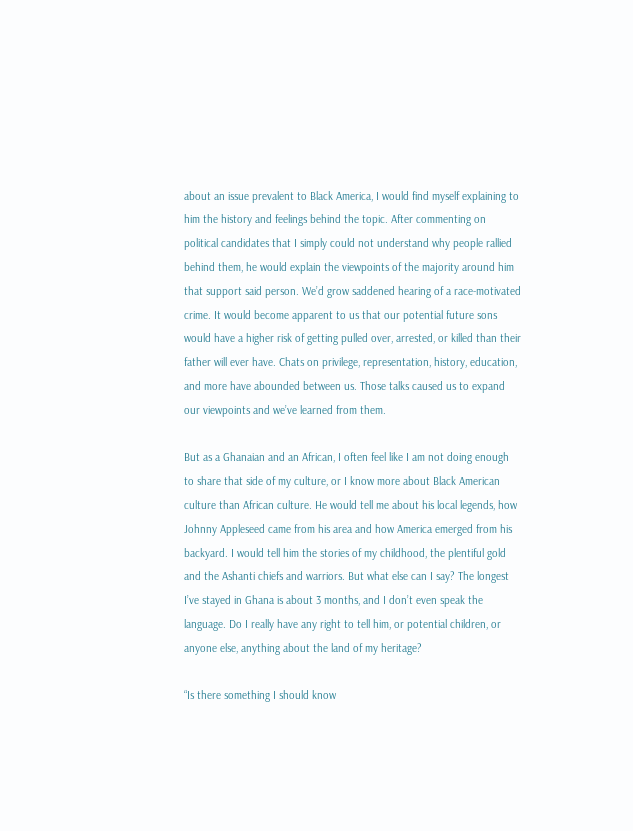about an issue prevalent to Black America, I would find myself explaining to him the history and feelings behind the topic. After commenting on political candidates that I simply could not understand why people rallied behind them, he would explain the viewpoints of the majority around him that support said person. We’d grow saddened hearing of a race-motivated crime. It would become apparent to us that our potential future sons would have a higher risk of getting pulled over, arrested, or killed than their father will ever have. Chats on privilege, representation, history, education, and more have abounded between us. Those talks caused us to expand our viewpoints and we’ve learned from them.

But as a Ghanaian and an African, I often feel like I am not doing enough to share that side of my culture, or I know more about Black American culture than African culture. He would tell me about his local legends, how Johnny Appleseed came from his area and how America emerged from his backyard. I would tell him the stories of my childhood, the plentiful gold and the Ashanti chiefs and warriors. But what else can I say? The longest I’ve stayed in Ghana is about 3 months, and I don’t even speak the language. Do I really have any right to tell him, or potential children, or anyone else, anything about the land of my heritage?

“Is there something I should know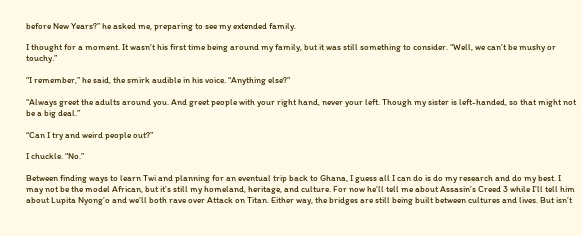before New Years?” he asked me, preparing to see my extended family.

I thought for a moment. It wasn’t his first time being around my family, but it was still something to consider. “Well, we can’t be mushy or touchy.”

“I remember,” he said, the smirk audible in his voice. “Anything else?”

“Always greet the adults around you. And greet people with your right hand, never your left. Though my sister is left-handed, so that might not be a big deal.”

“Can I try and weird people out?”

I chuckle. “No.”

Between finding ways to learn Twi and planning for an eventual trip back to Ghana, I guess all I can do is do my research and do my best. I may not be the model African, but it’s still my homeland, heritage, and culture. For now he’ll tell me about Assasin’s Creed 3 while I’ll tell him about Lupita Nyong’o and we’ll both rave over Attack on Titan. Either way, the bridges are still being built between cultures and lives. But isn’t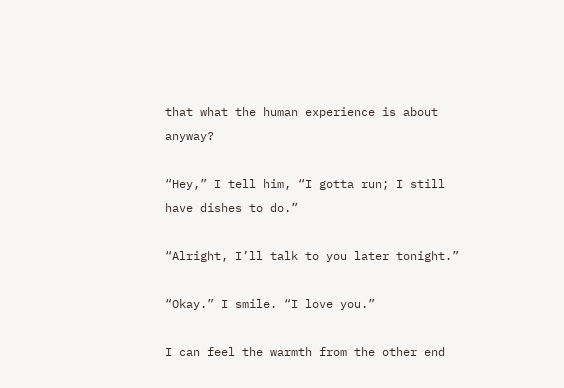that what the human experience is about anyway?

“Hey,” I tell him, “I gotta run; I still have dishes to do.”

“Alright, I’ll talk to you later tonight.”

“Okay.” I smile. “I love you.”

I can feel the warmth from the other end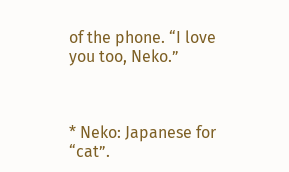of the phone. “I love you too, Neko.”



* Neko: Japanese for “cat”.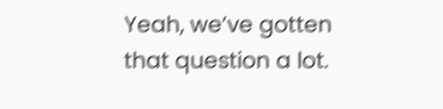Yeah, we’ve gotten that question a lot.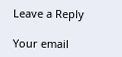Leave a Reply

Your email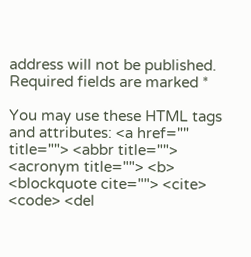address will not be published. Required fields are marked *

You may use these HTML tags and attributes: <a href="" title=""> <abbr title=""> <acronym title=""> <b> <blockquote cite=""> <cite> <code> <del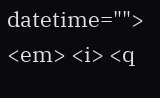datetime=""> <em> <i> <q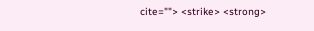cite=""> <strike> <strong>